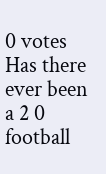0 votes
Has there ever been a 2 0 football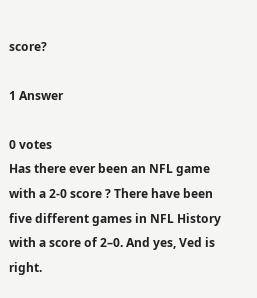score?

1 Answer

0 votes
Has there ever been an NFL game with a 2-0 score ? There have been five different games in NFL History with a score of 2–0. And yes, Ved is right.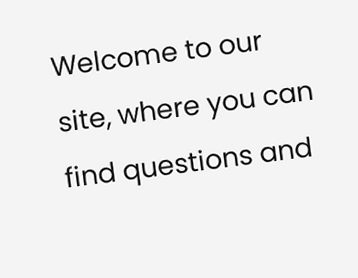Welcome to our site, where you can find questions and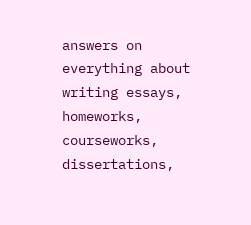answers on everything about writing essays, homeworks, courseworks, dissertations,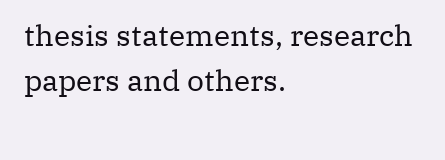thesis statements, research papers and others.